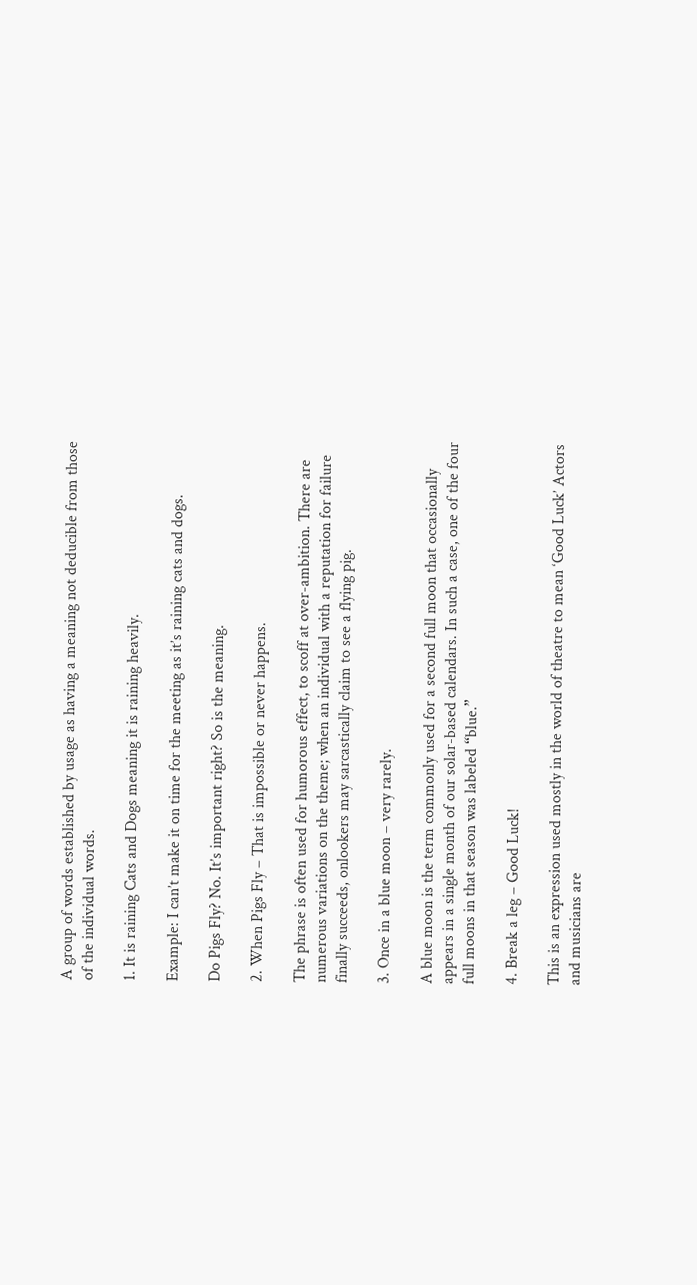A group of words established by usage as having a meaning not deducible from those of the individual words.

1. It is raining Cats and Dogs meaning it is raining heavily.

Example: I can’t make it on time for the meeting as it’s raining cats and dogs.

Do Pigs Fly? No. It’s important right? So is the meaning.

2. When Pigs Fly – That is impossible or never happens.

The phrase is often used for humorous effect, to scoff at over-ambition. There are numerous variations on the theme; when an individual with a reputation for failure finally succeeds, onlookers may sarcastically claim to see a flying pig.

3. Once in a blue moon – very rarely.

A blue moon is the term commonly used for a second full moon that occasionally appears in a single month of our solar-based calendars. In such a case, one of the four full moons in that season was labeled “blue.”

4. Break a leg – Good Luck!

This is an expression used mostly in the world of theatre to mean ‘Good Luck’ Actors and musicians are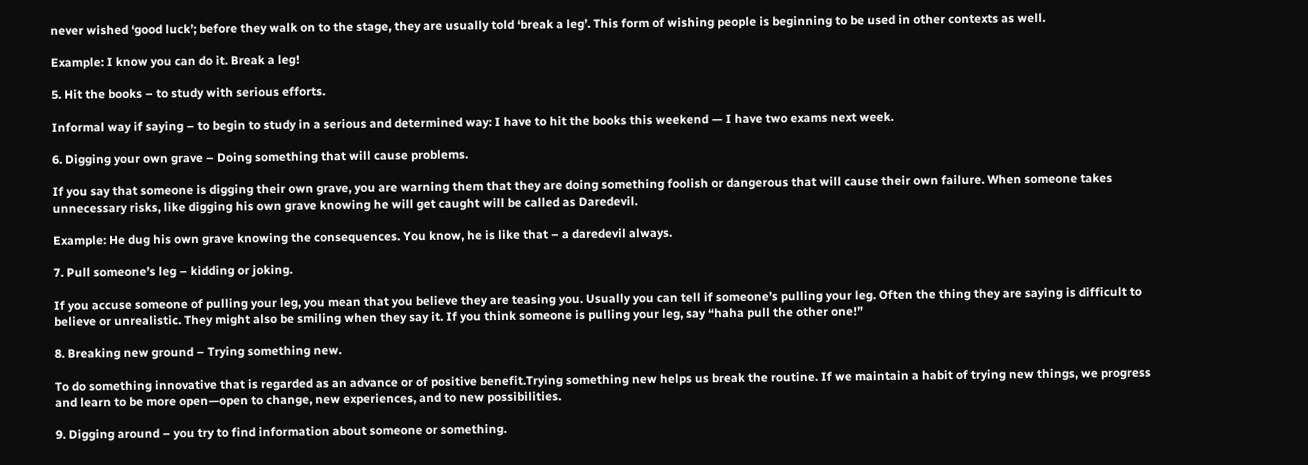never wished ‘good luck’; before they walk on to the stage, they are usually told ‘break a leg’. This form of wishing people is beginning to be used in other contexts as well.

Example: I know you can do it. Break a leg!

5. Hit the books – to study with serious efforts.

Informal way if saying – to begin to study in a serious and determined way: I have to hit the books this weekend — I have two exams next week.

6. Digging your own grave – Doing something that will cause problems.

If you say that someone is digging their own grave, you are warning them that they are doing something foolish or dangerous that will cause their own failure. When someone takes unnecessary risks, like digging his own grave knowing he will get caught will be called as Daredevil.

Example: He dug his own grave knowing the consequences. You know, he is like that – a daredevil always.

7. Pull someone’s leg – kidding or joking.

If you accuse someone of pulling your leg, you mean that you believe they are teasing you. Usually you can tell if someone’s pulling your leg. Often the thing they are saying is difficult to believe or unrealistic. They might also be smiling when they say it. If you think someone is pulling your leg, say “haha pull the other one!”

8. Breaking new ground – Trying something new.

To do something innovative that is regarded as an advance or of positive benefit.Trying something new helps us break the routine. If we maintain a habit of trying new things, we progress and learn to be more open—open to change, new experiences, and to new possibilities.

9. Digging around – you try to find information about someone or something.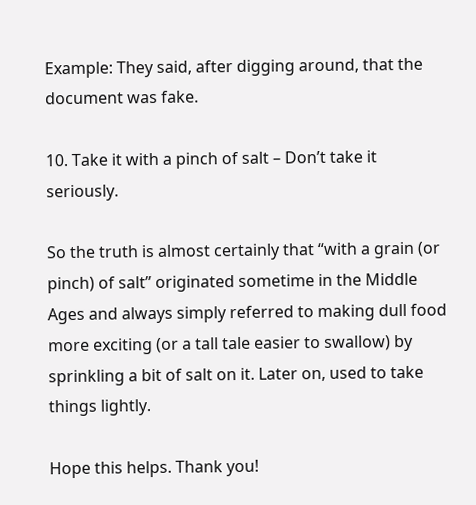Example: They said, after digging around, that the document was fake.

10. Take it with a pinch of salt – Don’t take it seriously.

So the truth is almost certainly that “with a grain (or pinch) of salt” originated sometime in the Middle Ages and always simply referred to making dull food more exciting (or a tall tale easier to swallow) by sprinkling a bit of salt on it. Later on, used to take things lightly.

Hope this helps. Thank you!